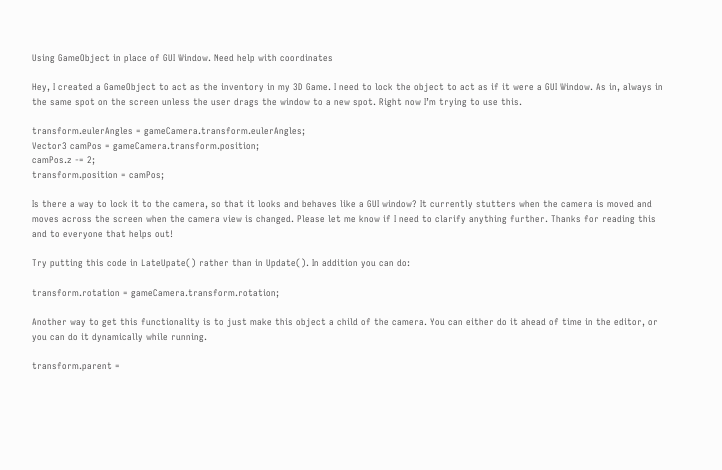Using GameObject in place of GUI Window. Need help with coordinates

Hey, I created a GameObject to act as the inventory in my 3D Game. I need to lock the object to act as if it were a GUI Window. As in, always in the same spot on the screen unless the user drags the window to a new spot. Right now I’m trying to use this.

transform.eulerAngles = gameCamera.transform.eulerAngles;
Vector3 camPos = gameCamera.transform.position;
camPos.z -= 2;
transform.position = camPos;

Is there a way to lock it to the camera, so that it looks and behaves like a GUI window? It currently stutters when the camera is moved and moves across the screen when the camera view is changed. Please let me know if I need to clarify anything further. Thanks for reading this and to everyone that helps out!

Try putting this code in LateUpate() rather than in Update(). In addition you can do:

transform.rotation = gameCamera.transform.rotation;

Another way to get this functionality is to just make this object a child of the camera. You can either do it ahead of time in the editor, or you can do it dynamically while running.

transform.parent =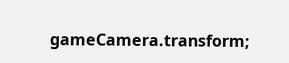gameCamera.transform;